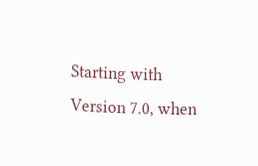Starting with Version 7.0, when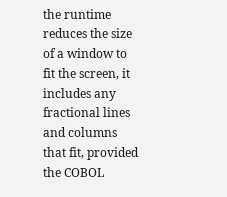the runtime reduces the size of a window to fit the screen, it includes any fractional lines and columns that fit, provided the COBOL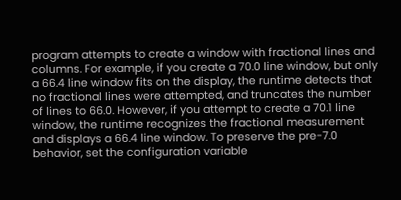program attempts to create a window with fractional lines and columns. For example, if you create a 70.0 line window, but only a 66.4 line window fits on the display, the runtime detects that no fractional lines were attempted, and truncates the number of lines to 66.0. However, if you attempt to create a 70.1 line window, the runtime recognizes the fractional measurement and displays a 66.4 line window. To preserve the pre-7.0 behavior, set the configuration variable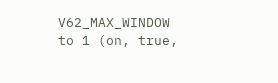V62_MAX_WINDOW to 1 (on, true,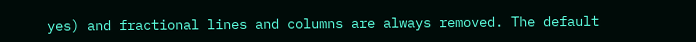yes) and fractional lines and columns are always removed. The default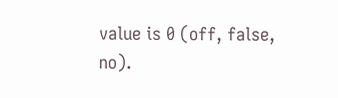value is 0 (off, false, no).